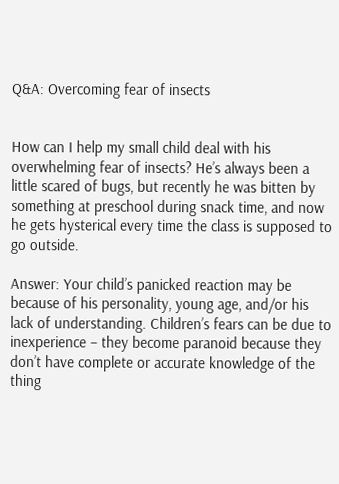Q&A: Overcoming fear of insects


How can I help my small child deal with his overwhelming fear of insects? He’s always been a little scared of bugs, but recently he was bitten by something at preschool during snack time, and now he gets hysterical every time the class is supposed to go outside.

Answer: Your child’s panicked reaction may be because of his personality, young age, and/or his lack of understanding. Children’s fears can be due to inexperience – they become paranoid because they don’t have complete or accurate knowledge of the thing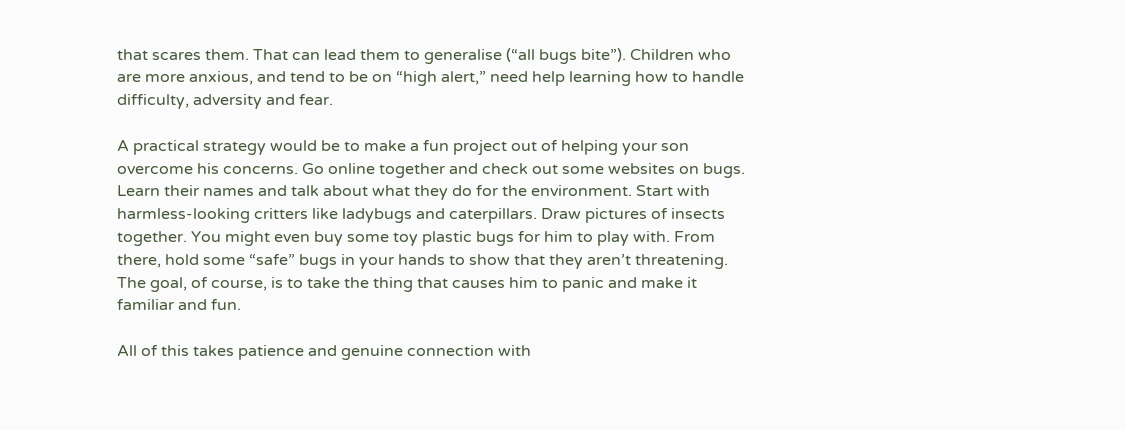that scares them. That can lead them to generalise (“all bugs bite”). Children who are more anxious, and tend to be on “high alert,” need help learning how to handle difficulty, adversity and fear.

A practical strategy would be to make a fun project out of helping your son overcome his concerns. Go online together and check out some websites on bugs. Learn their names and talk about what they do for the environment. Start with harmless-looking critters like ladybugs and caterpillars. Draw pictures of insects together. You might even buy some toy plastic bugs for him to play with. From there, hold some “safe” bugs in your hands to show that they aren’t threatening. The goal, of course, is to take the thing that causes him to panic and make it familiar and fun.

All of this takes patience and genuine connection with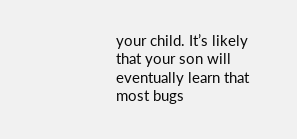your child. It’s likely that your son will eventually learn that most bugs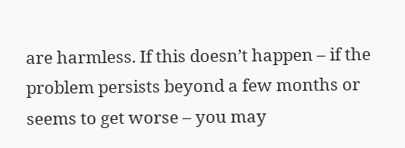are harmless. If this doesn’t happen – if the problem persists beyond a few months or seems to get worse – you may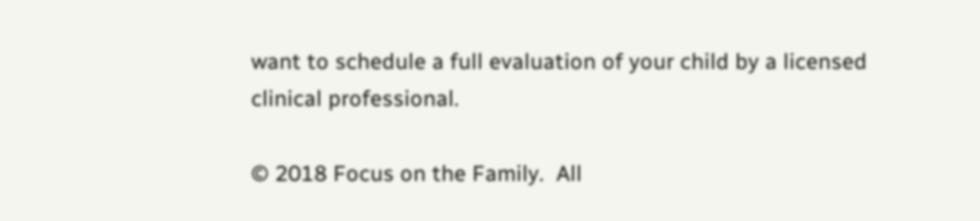want to schedule a full evaluation of your child by a licensed clinical professional.

© 2018 Focus on the Family.  All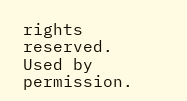rights reserved.  Used by permission.